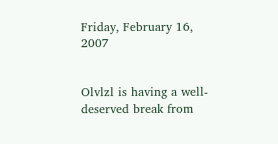Friday, February 16, 2007


Olvlzl is having a well-deserved break from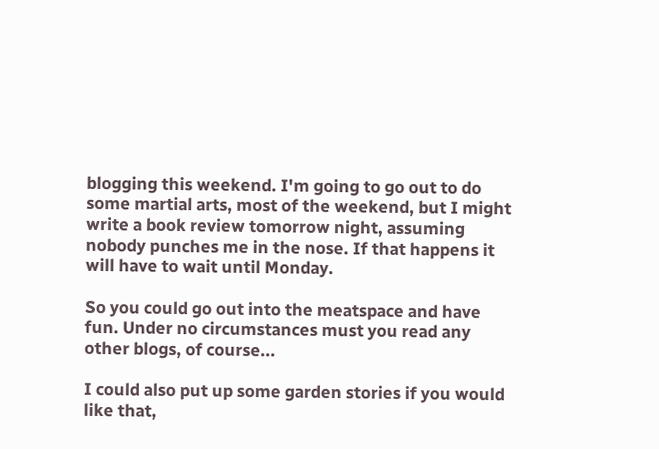blogging this weekend. I'm going to go out to do some martial arts, most of the weekend, but I might write a book review tomorrow night, assuming nobody punches me in the nose. If that happens it will have to wait until Monday.

So you could go out into the meatspace and have fun. Under no circumstances must you read any other blogs, of course...

I could also put up some garden stories if you would like that,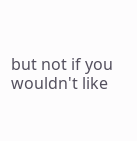but not if you wouldn't like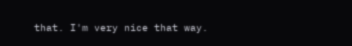that. I'm very nice that way.